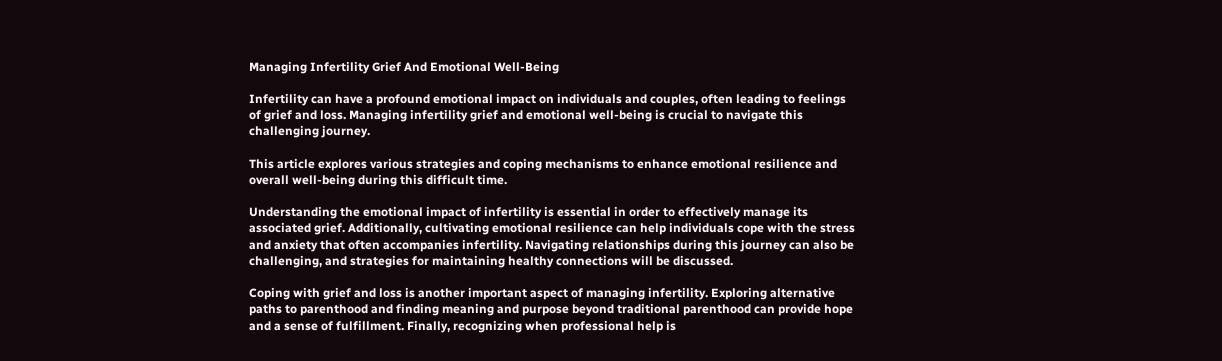Managing Infertility Grief And Emotional Well-Being

Infertility can have a profound emotional impact on individuals and couples, often leading to feelings of grief and loss. Managing infertility grief and emotional well-being is crucial to navigate this challenging journey.

This article explores various strategies and coping mechanisms to enhance emotional resilience and overall well-being during this difficult time.

Understanding the emotional impact of infertility is essential in order to effectively manage its associated grief. Additionally, cultivating emotional resilience can help individuals cope with the stress and anxiety that often accompanies infertility. Navigating relationships during this journey can also be challenging, and strategies for maintaining healthy connections will be discussed.

Coping with grief and loss is another important aspect of managing infertility. Exploring alternative paths to parenthood and finding meaning and purpose beyond traditional parenthood can provide hope and a sense of fulfillment. Finally, recognizing when professional help is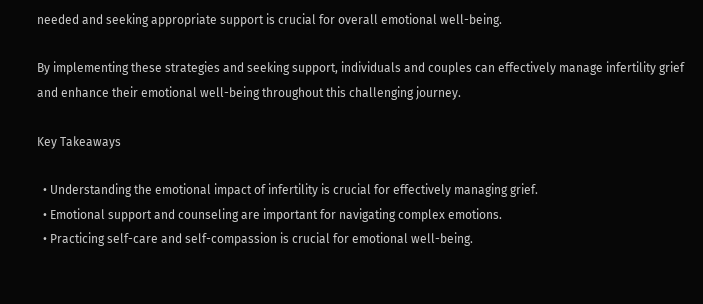needed and seeking appropriate support is crucial for overall emotional well-being.

By implementing these strategies and seeking support, individuals and couples can effectively manage infertility grief and enhance their emotional well-being throughout this challenging journey.

Key Takeaways

  • Understanding the emotional impact of infertility is crucial for effectively managing grief.
  • Emotional support and counseling are important for navigating complex emotions.
  • Practicing self-care and self-compassion is crucial for emotional well-being.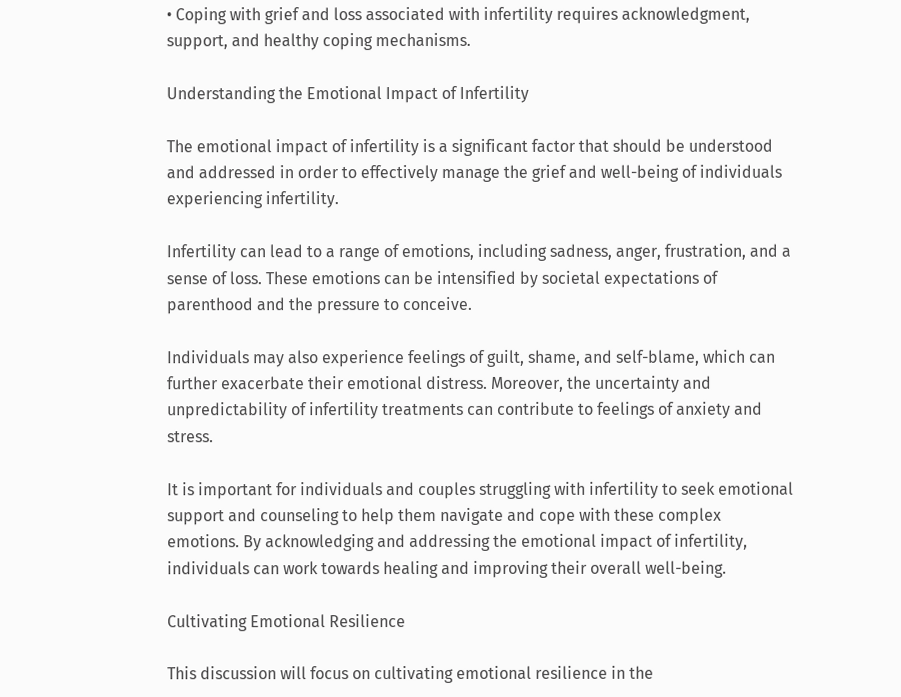• Coping with grief and loss associated with infertility requires acknowledgment, support, and healthy coping mechanisms.

Understanding the Emotional Impact of Infertility

The emotional impact of infertility is a significant factor that should be understood and addressed in order to effectively manage the grief and well-being of individuals experiencing infertility.

Infertility can lead to a range of emotions, including sadness, anger, frustration, and a sense of loss. These emotions can be intensified by societal expectations of parenthood and the pressure to conceive.

Individuals may also experience feelings of guilt, shame, and self-blame, which can further exacerbate their emotional distress. Moreover, the uncertainty and unpredictability of infertility treatments can contribute to feelings of anxiety and stress.

It is important for individuals and couples struggling with infertility to seek emotional support and counseling to help them navigate and cope with these complex emotions. By acknowledging and addressing the emotional impact of infertility, individuals can work towards healing and improving their overall well-being.

Cultivating Emotional Resilience

This discussion will focus on cultivating emotional resilience in the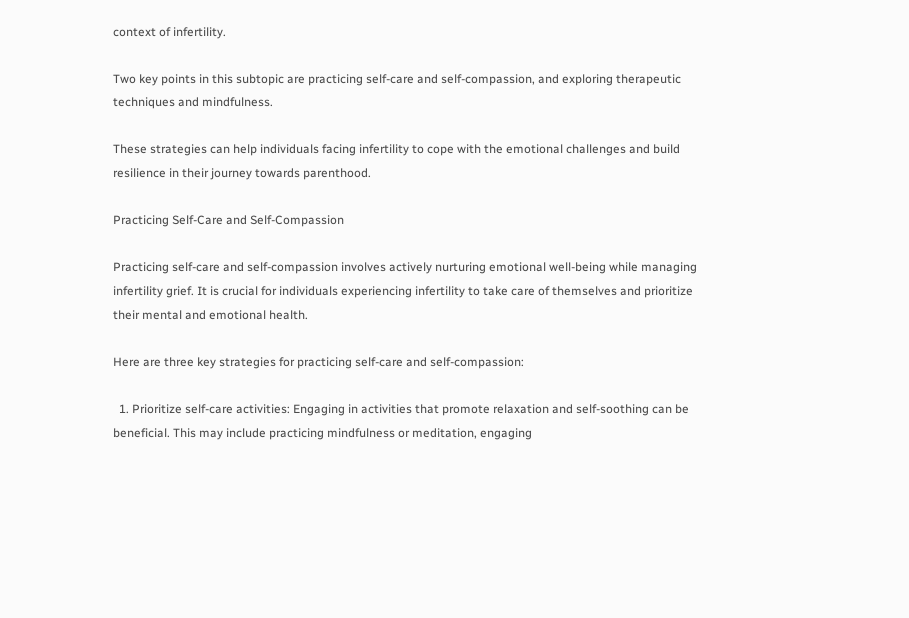context of infertility.

Two key points in this subtopic are practicing self-care and self-compassion, and exploring therapeutic techniques and mindfulness.

These strategies can help individuals facing infertility to cope with the emotional challenges and build resilience in their journey towards parenthood.

Practicing Self-Care and Self-Compassion

Practicing self-care and self-compassion involves actively nurturing emotional well-being while managing infertility grief. It is crucial for individuals experiencing infertility to take care of themselves and prioritize their mental and emotional health.

Here are three key strategies for practicing self-care and self-compassion:

  1. Prioritize self-care activities: Engaging in activities that promote relaxation and self-soothing can be beneficial. This may include practicing mindfulness or meditation, engaging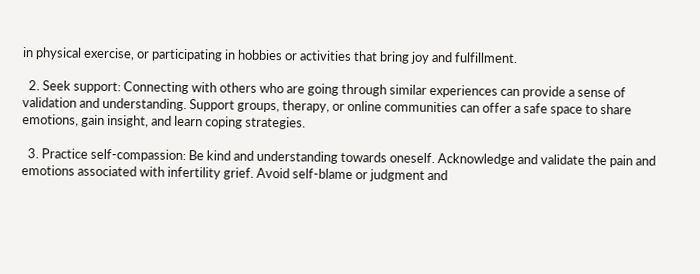in physical exercise, or participating in hobbies or activities that bring joy and fulfillment.

  2. Seek support: Connecting with others who are going through similar experiences can provide a sense of validation and understanding. Support groups, therapy, or online communities can offer a safe space to share emotions, gain insight, and learn coping strategies.

  3. Practice self-compassion: Be kind and understanding towards oneself. Acknowledge and validate the pain and emotions associated with infertility grief. Avoid self-blame or judgment and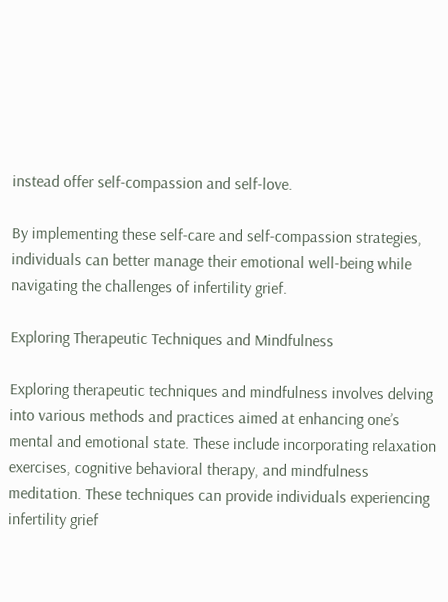instead offer self-compassion and self-love.

By implementing these self-care and self-compassion strategies, individuals can better manage their emotional well-being while navigating the challenges of infertility grief.

Exploring Therapeutic Techniques and Mindfulness

Exploring therapeutic techniques and mindfulness involves delving into various methods and practices aimed at enhancing one’s mental and emotional state. These include incorporating relaxation exercises, cognitive behavioral therapy, and mindfulness meditation. These techniques can provide individuals experiencing infertility grief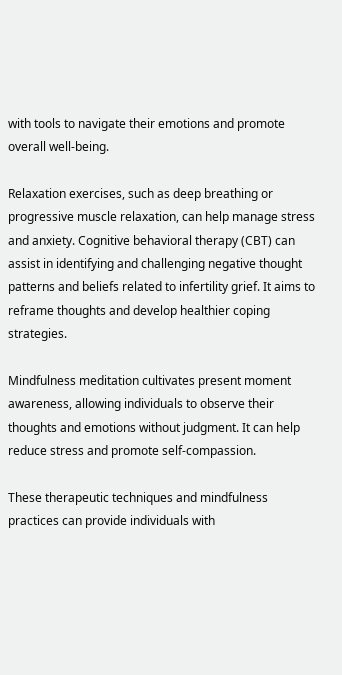with tools to navigate their emotions and promote overall well-being.

Relaxation exercises, such as deep breathing or progressive muscle relaxation, can help manage stress and anxiety. Cognitive behavioral therapy (CBT) can assist in identifying and challenging negative thought patterns and beliefs related to infertility grief. It aims to reframe thoughts and develop healthier coping strategies.

Mindfulness meditation cultivates present moment awareness, allowing individuals to observe their thoughts and emotions without judgment. It can help reduce stress and promote self-compassion.

These therapeutic techniques and mindfulness practices can provide individuals with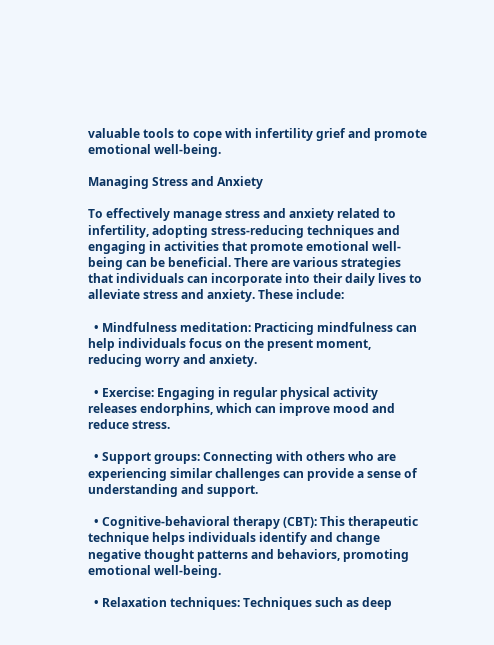valuable tools to cope with infertility grief and promote emotional well-being.

Managing Stress and Anxiety

To effectively manage stress and anxiety related to infertility, adopting stress-reducing techniques and engaging in activities that promote emotional well-being can be beneficial. There are various strategies that individuals can incorporate into their daily lives to alleviate stress and anxiety. These include:

  • Mindfulness meditation: Practicing mindfulness can help individuals focus on the present moment, reducing worry and anxiety.

  • Exercise: Engaging in regular physical activity releases endorphins, which can improve mood and reduce stress.

  • Support groups: Connecting with others who are experiencing similar challenges can provide a sense of understanding and support.

  • Cognitive-behavioral therapy (CBT): This therapeutic technique helps individuals identify and change negative thought patterns and behaviors, promoting emotional well-being.

  • Relaxation techniques: Techniques such as deep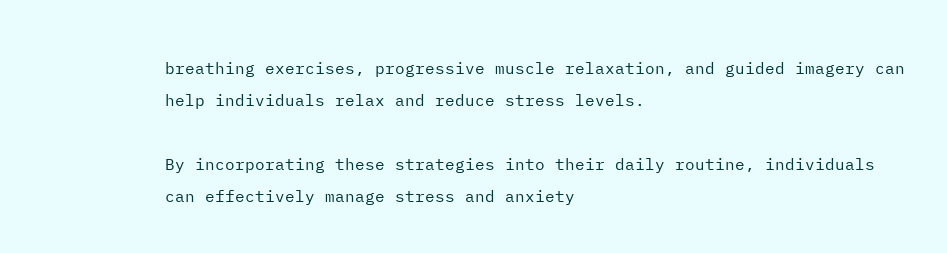breathing exercises, progressive muscle relaxation, and guided imagery can help individuals relax and reduce stress levels.

By incorporating these strategies into their daily routine, individuals can effectively manage stress and anxiety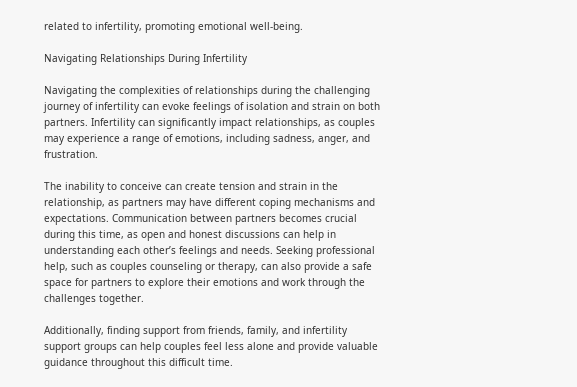related to infertility, promoting emotional well-being.

Navigating Relationships During Infertility

Navigating the complexities of relationships during the challenging journey of infertility can evoke feelings of isolation and strain on both partners. Infertility can significantly impact relationships, as couples may experience a range of emotions, including sadness, anger, and frustration.

The inability to conceive can create tension and strain in the relationship, as partners may have different coping mechanisms and expectations. Communication between partners becomes crucial during this time, as open and honest discussions can help in understanding each other’s feelings and needs. Seeking professional help, such as couples counseling or therapy, can also provide a safe space for partners to explore their emotions and work through the challenges together.

Additionally, finding support from friends, family, and infertility support groups can help couples feel less alone and provide valuable guidance throughout this difficult time.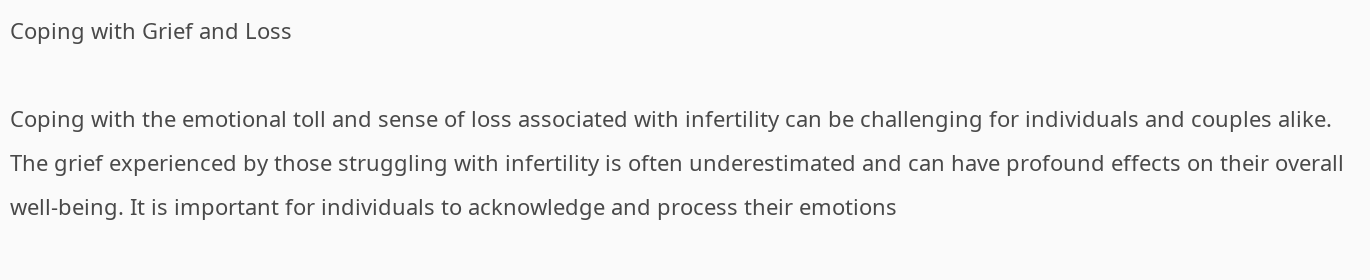Coping with Grief and Loss

Coping with the emotional toll and sense of loss associated with infertility can be challenging for individuals and couples alike. The grief experienced by those struggling with infertility is often underestimated and can have profound effects on their overall well-being. It is important for individuals to acknowledge and process their emotions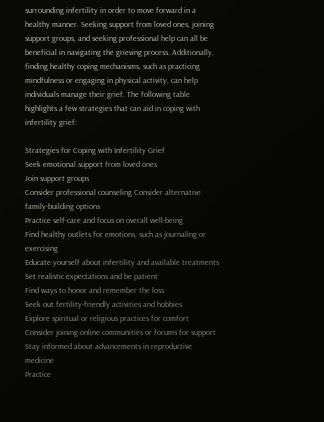surrounding infertility in order to move forward in a healthy manner. Seeking support from loved ones, joining support groups, and seeking professional help can all be beneficial in navigating the grieving process. Additionally, finding healthy coping mechanisms, such as practicing mindfulness or engaging in physical activity, can help individuals manage their grief. The following table highlights a few strategies that can aid in coping with infertility grief:

Strategies for Coping with Infertility Grief
Seek emotional support from loved ones
Join support groups
Consider professional counseling Consider alternative family-building options
Practice self-care and focus on overall well-being
Find healthy outlets for emotions, such as journaling or exercising
Educate yourself about infertility and available treatments
Set realistic expectations and be patient
Find ways to honor and remember the loss
Seek out fertility-friendly activities and hobbies
Explore spiritual or religious practices for comfort
Consider joining online communities or forums for support
Stay informed about advancements in reproductive medicine
Practice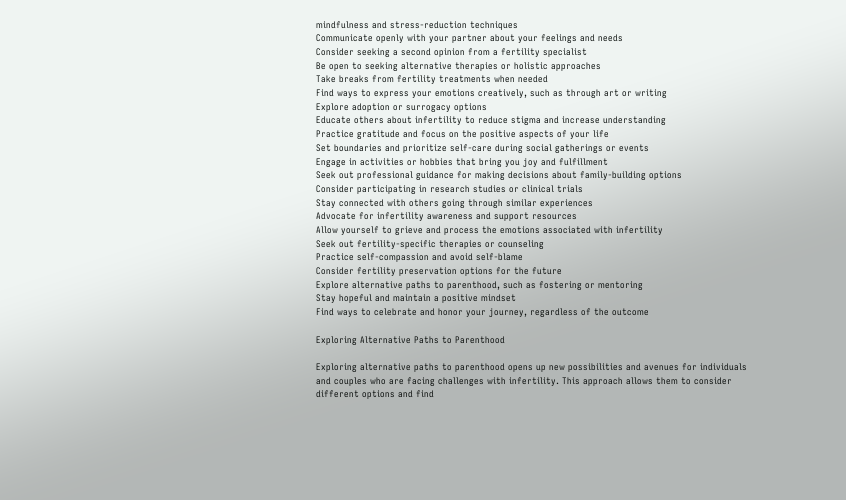mindfulness and stress-reduction techniques
Communicate openly with your partner about your feelings and needs
Consider seeking a second opinion from a fertility specialist
Be open to seeking alternative therapies or holistic approaches
Take breaks from fertility treatments when needed
Find ways to express your emotions creatively, such as through art or writing
Explore adoption or surrogacy options
Educate others about infertility to reduce stigma and increase understanding
Practice gratitude and focus on the positive aspects of your life
Set boundaries and prioritize self-care during social gatherings or events
Engage in activities or hobbies that bring you joy and fulfillment
Seek out professional guidance for making decisions about family-building options
Consider participating in research studies or clinical trials
Stay connected with others going through similar experiences
Advocate for infertility awareness and support resources
Allow yourself to grieve and process the emotions associated with infertility
Seek out fertility-specific therapies or counseling
Practice self-compassion and avoid self-blame
Consider fertility preservation options for the future
Explore alternative paths to parenthood, such as fostering or mentoring
Stay hopeful and maintain a positive mindset
Find ways to celebrate and honor your journey, regardless of the outcome

Exploring Alternative Paths to Parenthood

Exploring alternative paths to parenthood opens up new possibilities and avenues for individuals and couples who are facing challenges with infertility. This approach allows them to consider different options and find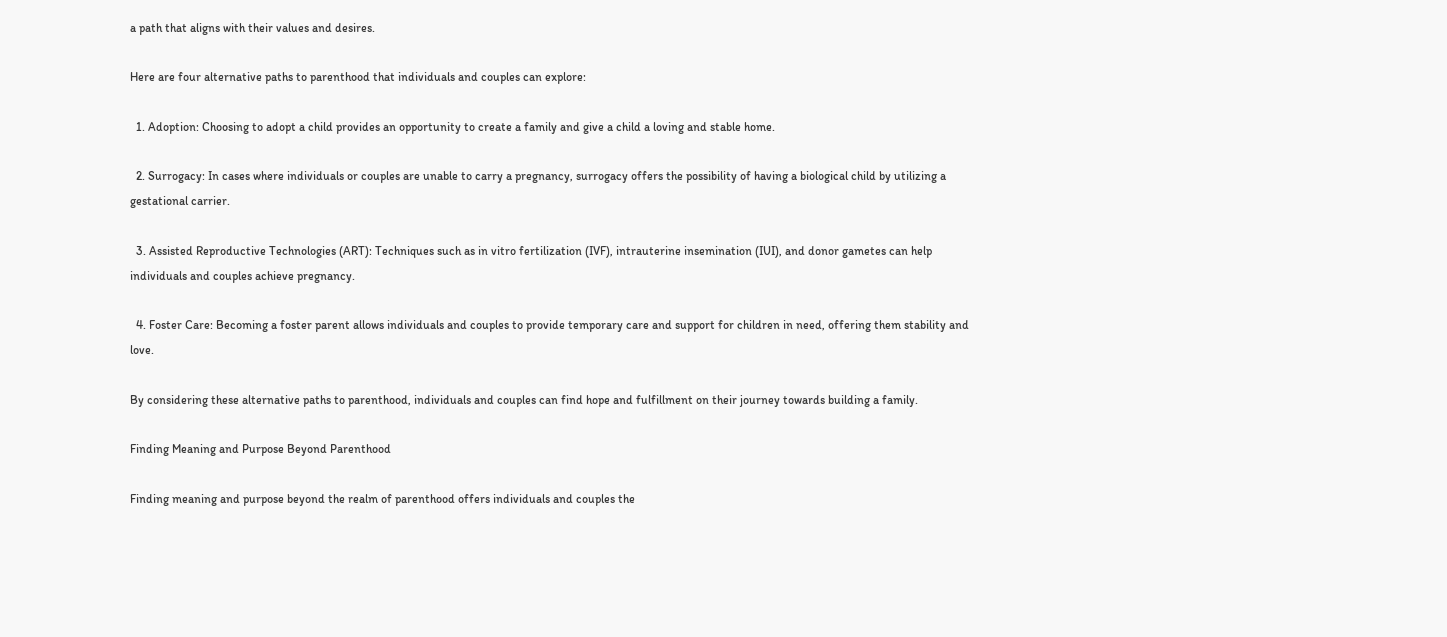a path that aligns with their values and desires.

Here are four alternative paths to parenthood that individuals and couples can explore:

  1. Adoption: Choosing to adopt a child provides an opportunity to create a family and give a child a loving and stable home.

  2. Surrogacy: In cases where individuals or couples are unable to carry a pregnancy, surrogacy offers the possibility of having a biological child by utilizing a gestational carrier.

  3. Assisted Reproductive Technologies (ART): Techniques such as in vitro fertilization (IVF), intrauterine insemination (IUI), and donor gametes can help individuals and couples achieve pregnancy.

  4. Foster Care: Becoming a foster parent allows individuals and couples to provide temporary care and support for children in need, offering them stability and love.

By considering these alternative paths to parenthood, individuals and couples can find hope and fulfillment on their journey towards building a family.

Finding Meaning and Purpose Beyond Parenthood

Finding meaning and purpose beyond the realm of parenthood offers individuals and couples the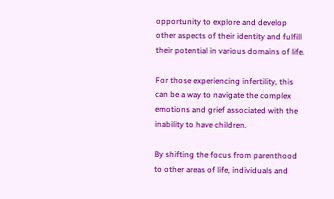opportunity to explore and develop other aspects of their identity and fulfill their potential in various domains of life.

For those experiencing infertility, this can be a way to navigate the complex emotions and grief associated with the inability to have children.

By shifting the focus from parenthood to other areas of life, individuals and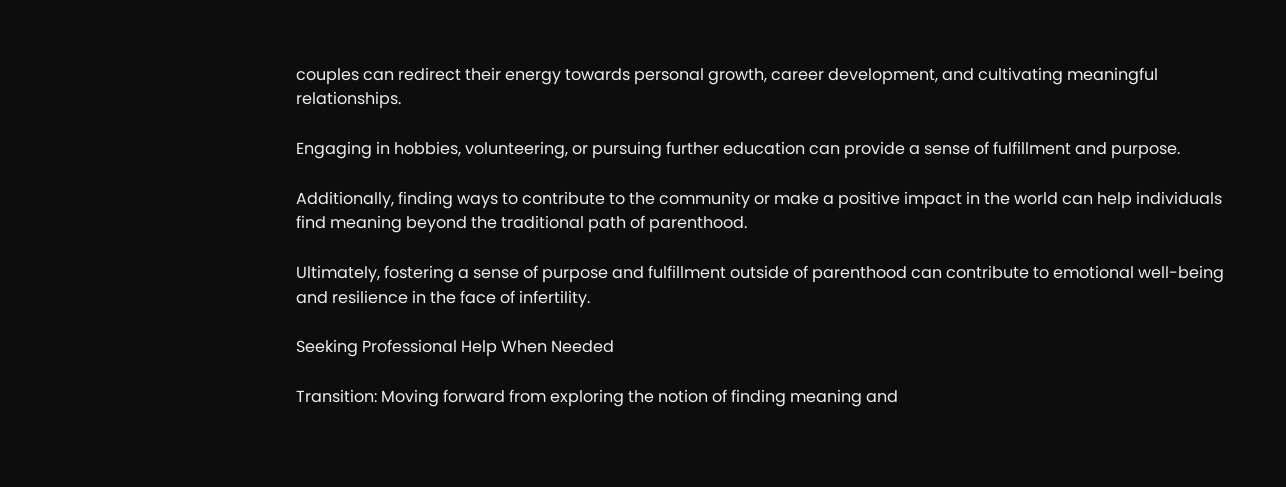couples can redirect their energy towards personal growth, career development, and cultivating meaningful relationships.

Engaging in hobbies, volunteering, or pursuing further education can provide a sense of fulfillment and purpose.

Additionally, finding ways to contribute to the community or make a positive impact in the world can help individuals find meaning beyond the traditional path of parenthood.

Ultimately, fostering a sense of purpose and fulfillment outside of parenthood can contribute to emotional well-being and resilience in the face of infertility.

Seeking Professional Help When Needed

Transition: Moving forward from exploring the notion of finding meaning and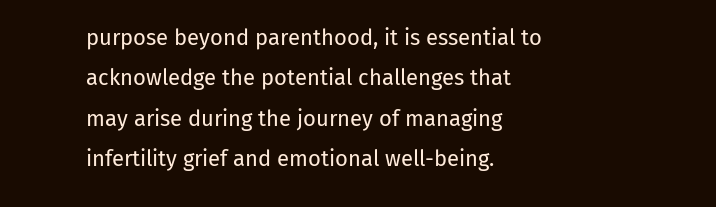purpose beyond parenthood, it is essential to acknowledge the potential challenges that may arise during the journey of managing infertility grief and emotional well-being.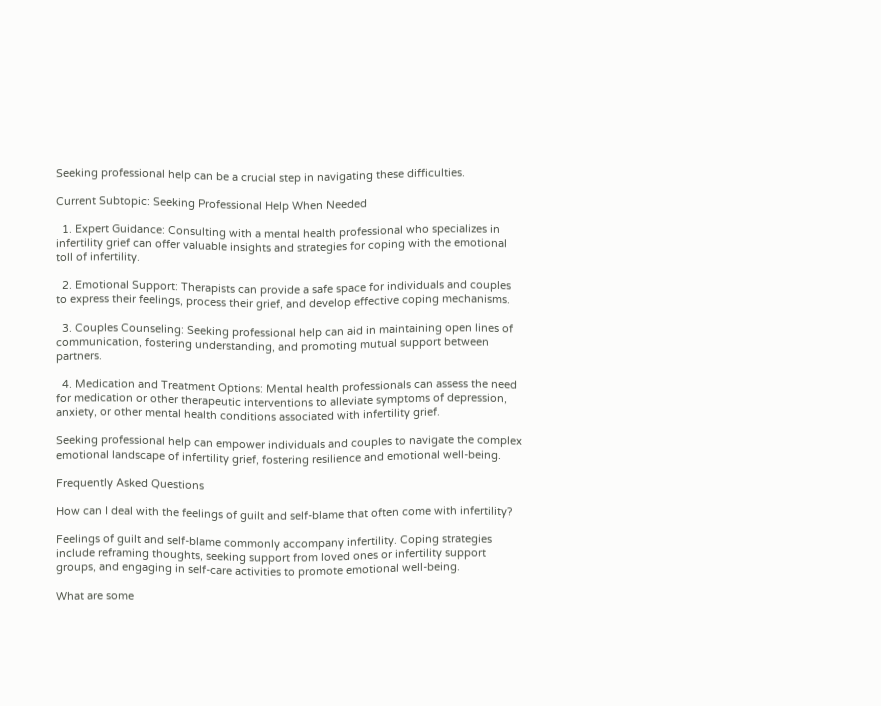Seeking professional help can be a crucial step in navigating these difficulties.

Current Subtopic: Seeking Professional Help When Needed

  1. Expert Guidance: Consulting with a mental health professional who specializes in infertility grief can offer valuable insights and strategies for coping with the emotional toll of infertility.

  2. Emotional Support: Therapists can provide a safe space for individuals and couples to express their feelings, process their grief, and develop effective coping mechanisms.

  3. Couples Counseling: Seeking professional help can aid in maintaining open lines of communication, fostering understanding, and promoting mutual support between partners.

  4. Medication and Treatment Options: Mental health professionals can assess the need for medication or other therapeutic interventions to alleviate symptoms of depression, anxiety, or other mental health conditions associated with infertility grief.

Seeking professional help can empower individuals and couples to navigate the complex emotional landscape of infertility grief, fostering resilience and emotional well-being.

Frequently Asked Questions

How can I deal with the feelings of guilt and self-blame that often come with infertility?

Feelings of guilt and self-blame commonly accompany infertility. Coping strategies include reframing thoughts, seeking support from loved ones or infertility support groups, and engaging in self-care activities to promote emotional well-being.

What are some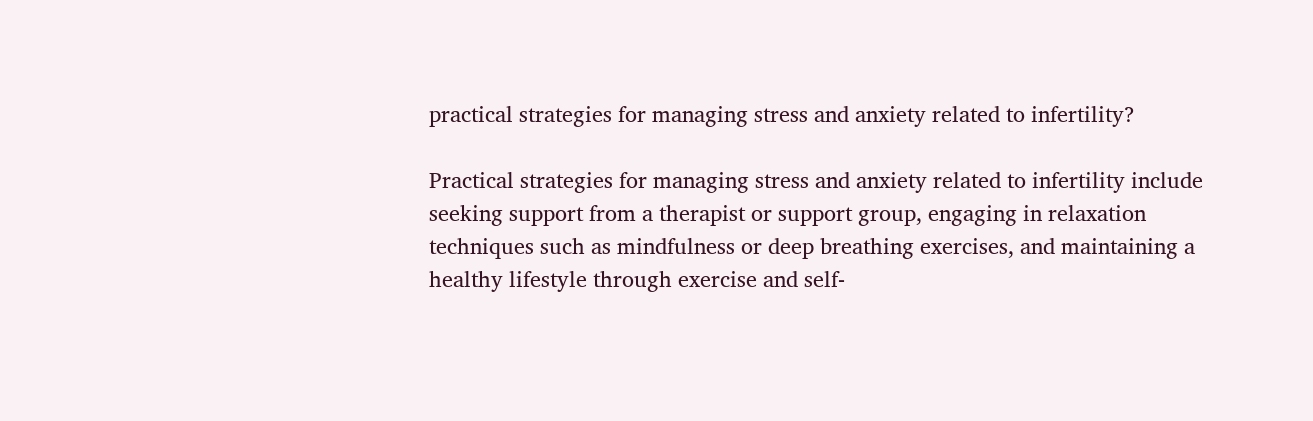practical strategies for managing stress and anxiety related to infertility?

Practical strategies for managing stress and anxiety related to infertility include seeking support from a therapist or support group, engaging in relaxation techniques such as mindfulness or deep breathing exercises, and maintaining a healthy lifestyle through exercise and self-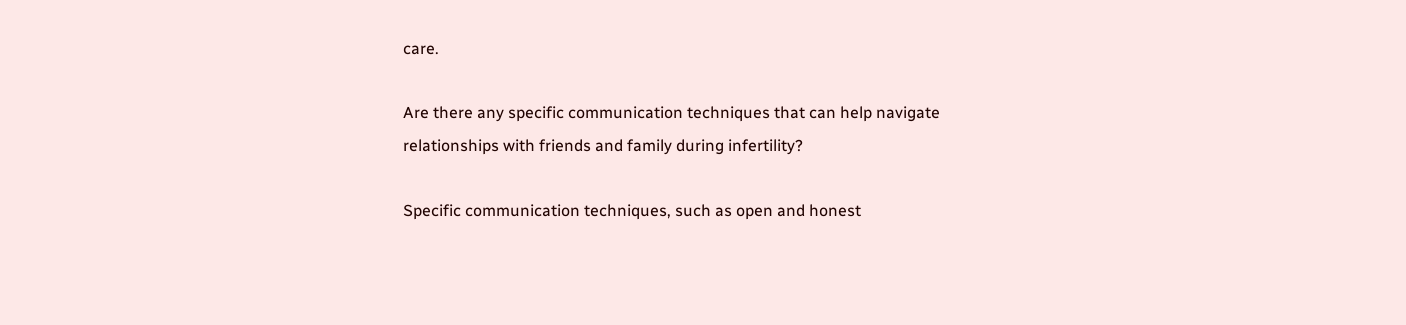care.

Are there any specific communication techniques that can help navigate relationships with friends and family during infertility?

Specific communication techniques, such as open and honest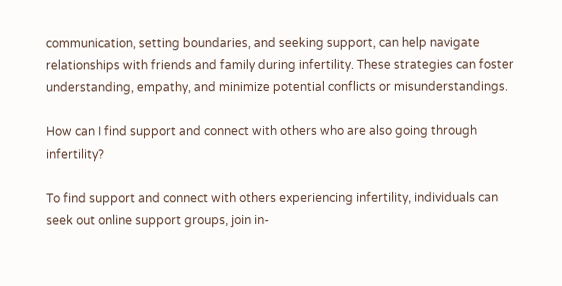communication, setting boundaries, and seeking support, can help navigate relationships with friends and family during infertility. These strategies can foster understanding, empathy, and minimize potential conflicts or misunderstandings.

How can I find support and connect with others who are also going through infertility?

To find support and connect with others experiencing infertility, individuals can seek out online support groups, join in-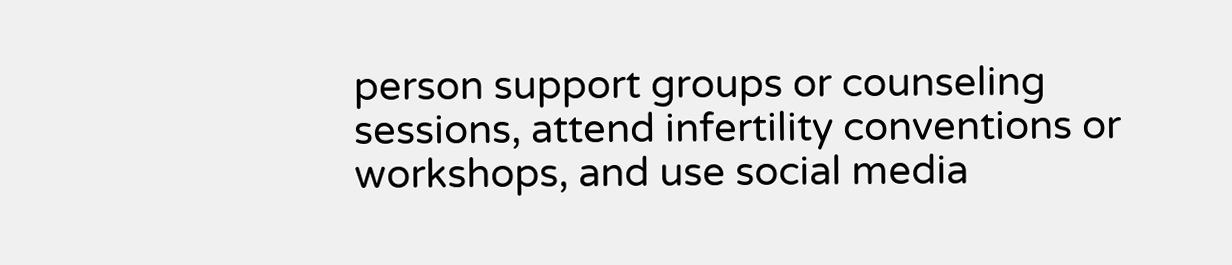person support groups or counseling sessions, attend infertility conventions or workshops, and use social media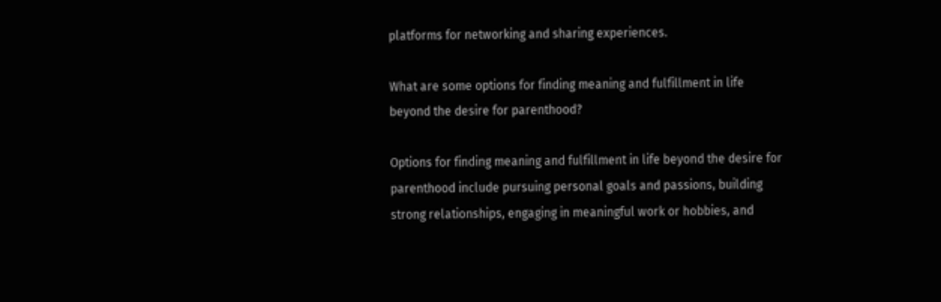platforms for networking and sharing experiences.

What are some options for finding meaning and fulfillment in life beyond the desire for parenthood?

Options for finding meaning and fulfillment in life beyond the desire for parenthood include pursuing personal goals and passions, building strong relationships, engaging in meaningful work or hobbies, and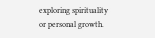exploring spirituality or personal growth.